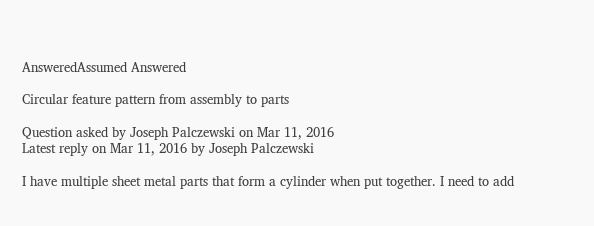AnsweredAssumed Answered

Circular feature pattern from assembly to parts

Question asked by Joseph Palczewski on Mar 11, 2016
Latest reply on Mar 11, 2016 by Joseph Palczewski

I have multiple sheet metal parts that form a cylinder when put together. I need to add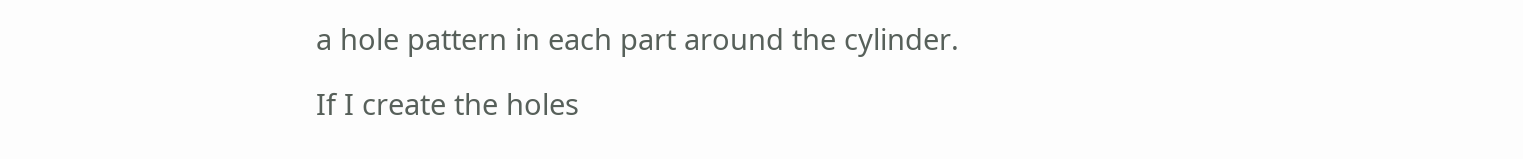a hole pattern in each part around the cylinder.

If I create the holes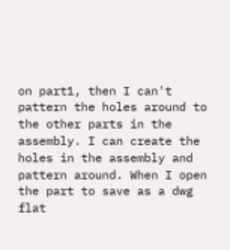on part1, then I can't pattern the holes around to the other parts in the assembly. I can create the holes in the assembly and pattern around. When I open the part to save as a dwg flat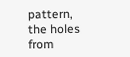pattern, the holes from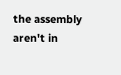the assembly aren't in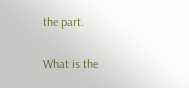the part.

What is the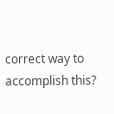correct way to accomplish this?